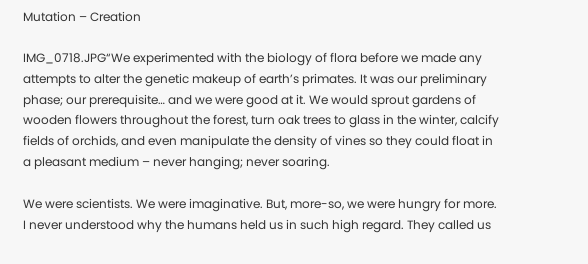Mutation – Creation

IMG_0718.JPG“We experimented with the biology of flora before we made any attempts to alter the genetic makeup of earth’s primates. It was our preliminary phase; our prerequisite… and we were good at it. We would sprout gardens of wooden flowers throughout the forest, turn oak trees to glass in the winter, calcify fields of orchids, and even manipulate the density of vines so they could float in a pleasant medium – never hanging; never soaring.

We were scientists. We were imaginative. But, more-so, we were hungry for more. I never understood why the humans held us in such high regard. They called us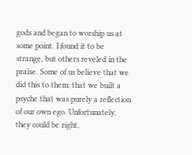gods and began to worship us at some point. I found it to be strange, but others reveled in the praise. Some of us believe that we did this to them; that we built a psyche that was purely a reflection of our own ego. Unfortunately, they could be right,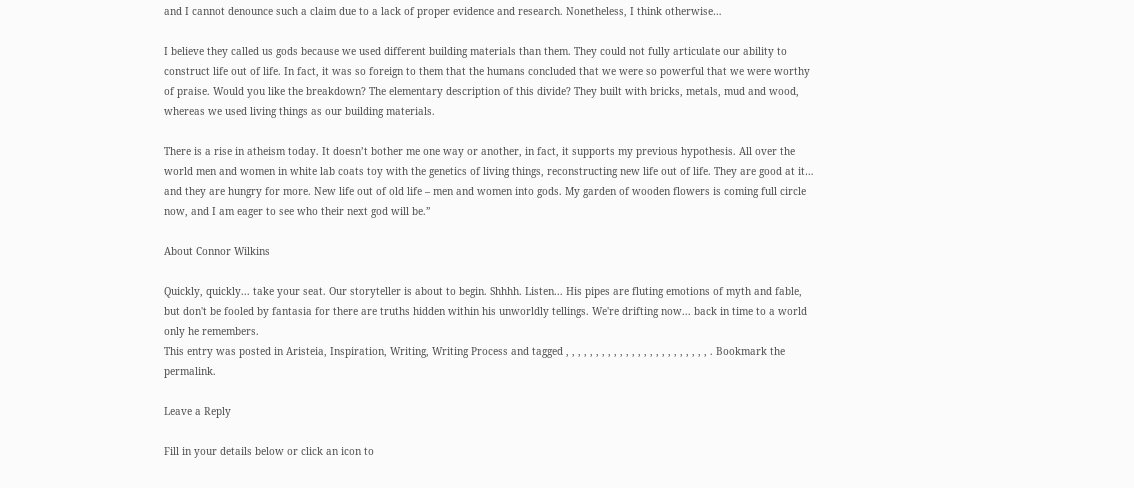and I cannot denounce such a claim due to a lack of proper evidence and research. Nonetheless, I think otherwise…

I believe they called us gods because we used different building materials than them. They could not fully articulate our ability to construct life out of life. In fact, it was so foreign to them that the humans concluded that we were so powerful that we were worthy of praise. Would you like the breakdown? The elementary description of this divide? They built with bricks, metals, mud and wood, whereas we used living things as our building materials.

There is a rise in atheism today. It doesn’t bother me one way or another, in fact, it supports my previous hypothesis. All over the world men and women in white lab coats toy with the genetics of living things, reconstructing new life out of life. They are good at it… and they are hungry for more. New life out of old life – men and women into gods. My garden of wooden flowers is coming full circle now, and I am eager to see who their next god will be.”

About Connor Wilkins

Quickly, quickly... take your seat. Our storyteller is about to begin. Shhhh. Listen... His pipes are fluting emotions of myth and fable, but don't be fooled by fantasia for there are truths hidden within his unworldly tellings. We're drifting now... back in time to a world only he remembers.
This entry was posted in Aristeia, Inspiration, Writing, Writing Process and tagged , , , , , , , , , , , , , , , , , , , , , , , , . Bookmark the permalink.

Leave a Reply

Fill in your details below or click an icon to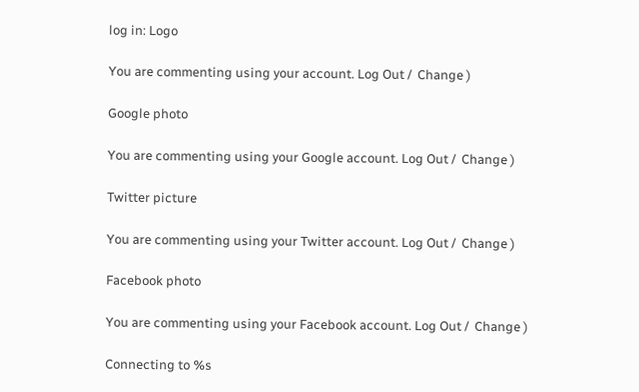log in: Logo

You are commenting using your account. Log Out /  Change )

Google photo

You are commenting using your Google account. Log Out /  Change )

Twitter picture

You are commenting using your Twitter account. Log Out /  Change )

Facebook photo

You are commenting using your Facebook account. Log Out /  Change )

Connecting to %s